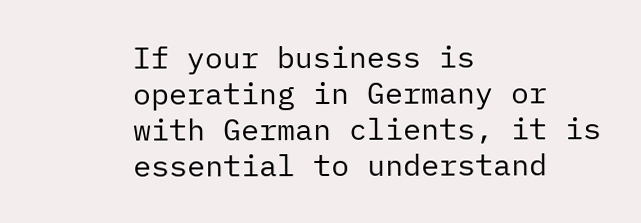If your business is operating in Germany or with German clients, it is essential to understand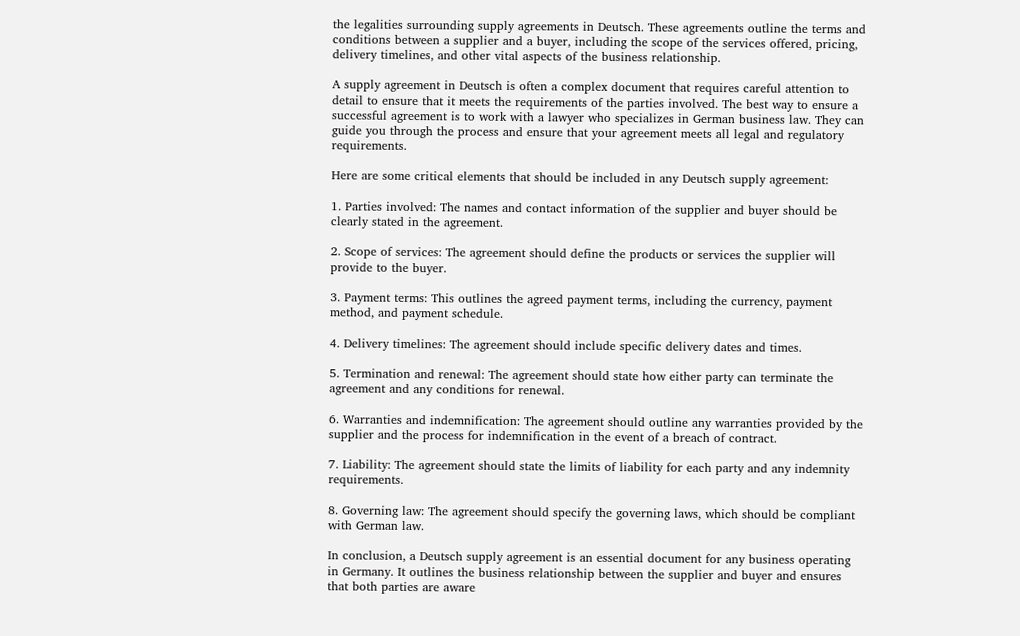the legalities surrounding supply agreements in Deutsch. These agreements outline the terms and conditions between a supplier and a buyer, including the scope of the services offered, pricing, delivery timelines, and other vital aspects of the business relationship.

A supply agreement in Deutsch is often a complex document that requires careful attention to detail to ensure that it meets the requirements of the parties involved. The best way to ensure a successful agreement is to work with a lawyer who specializes in German business law. They can guide you through the process and ensure that your agreement meets all legal and regulatory requirements.

Here are some critical elements that should be included in any Deutsch supply agreement:

1. Parties involved: The names and contact information of the supplier and buyer should be clearly stated in the agreement.

2. Scope of services: The agreement should define the products or services the supplier will provide to the buyer.

3. Payment terms: This outlines the agreed payment terms, including the currency, payment method, and payment schedule.

4. Delivery timelines: The agreement should include specific delivery dates and times.

5. Termination and renewal: The agreement should state how either party can terminate the agreement and any conditions for renewal.

6. Warranties and indemnification: The agreement should outline any warranties provided by the supplier and the process for indemnification in the event of a breach of contract.

7. Liability: The agreement should state the limits of liability for each party and any indemnity requirements.

8. Governing law: The agreement should specify the governing laws, which should be compliant with German law.

In conclusion, a Deutsch supply agreement is an essential document for any business operating in Germany. It outlines the business relationship between the supplier and buyer and ensures that both parties are aware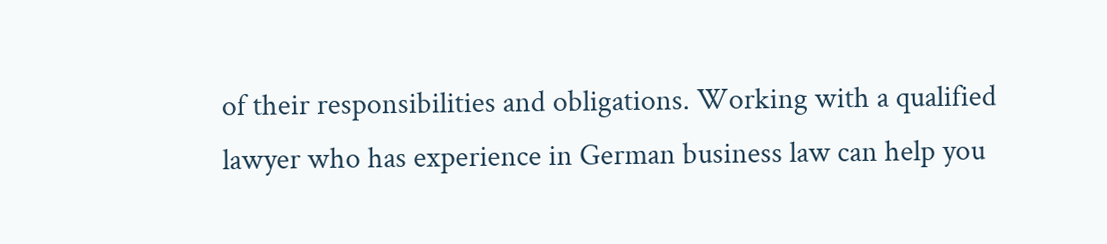of their responsibilities and obligations. Working with a qualified lawyer who has experience in German business law can help you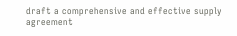draft a comprehensive and effective supply agreement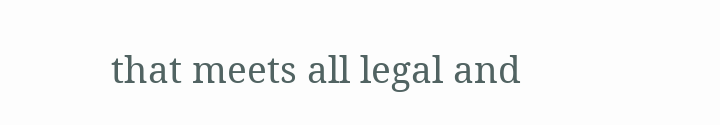that meets all legal and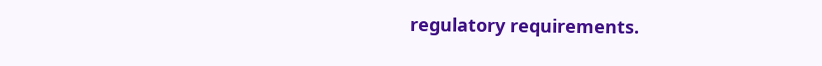regulatory requirements.